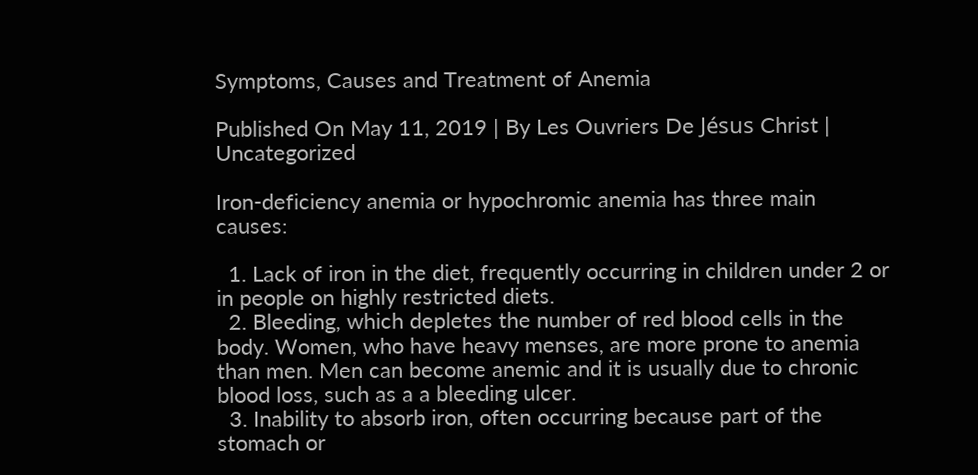Symptoms, Causes and Treatment of Anemia

Published On May 11, 2019 | By Les Ouvriers De Jésus Christ | Uncategorized

Iron-deficiency anemia or hypochromic anemia has three main causes:

  1. Lack of iron in the diet, frequently occurring in children under 2 or in people on highly restricted diets.
  2. Bleeding, which depletes the number of red blood cells in the body. Women, who have heavy menses, are more prone to anemia than men. Men can become anemic and it is usually due to chronic blood loss, such as a a bleeding ulcer.
  3. Inability to absorb iron, often occurring because part of the stomach or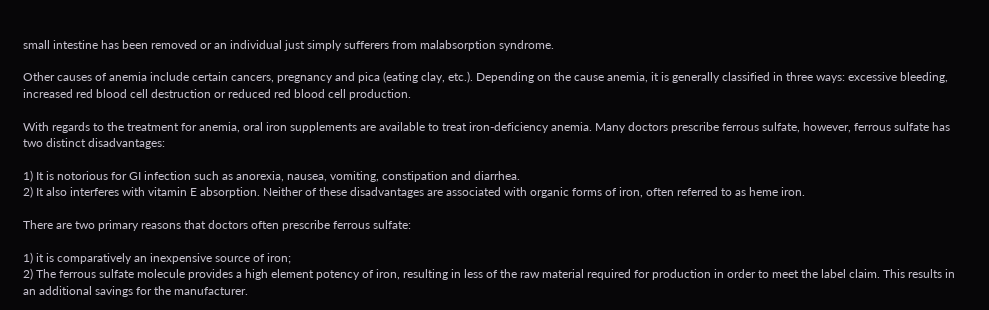small intestine has been removed or an individual just simply sufferers from malabsorption syndrome.

Other causes of anemia include certain cancers, pregnancy and pica (eating clay, etc.). Depending on the cause anemia, it is generally classified in three ways: excessive bleeding, increased red blood cell destruction or reduced red blood cell production.

With regards to the treatment for anemia, oral iron supplements are available to treat iron-deficiency anemia. Many doctors prescribe ferrous sulfate, however, ferrous sulfate has two distinct disadvantages:

1) It is notorious for GI infection such as anorexia, nausea, vomiting, constipation and diarrhea.
2) It also interferes with vitamin E absorption. Neither of these disadvantages are associated with organic forms of iron, often referred to as heme iron.

There are two primary reasons that doctors often prescribe ferrous sulfate:

1) it is comparatively an inexpensive source of iron;
2) The ferrous sulfate molecule provides a high element potency of iron, resulting in less of the raw material required for production in order to meet the label claim. This results in an additional savings for the manufacturer.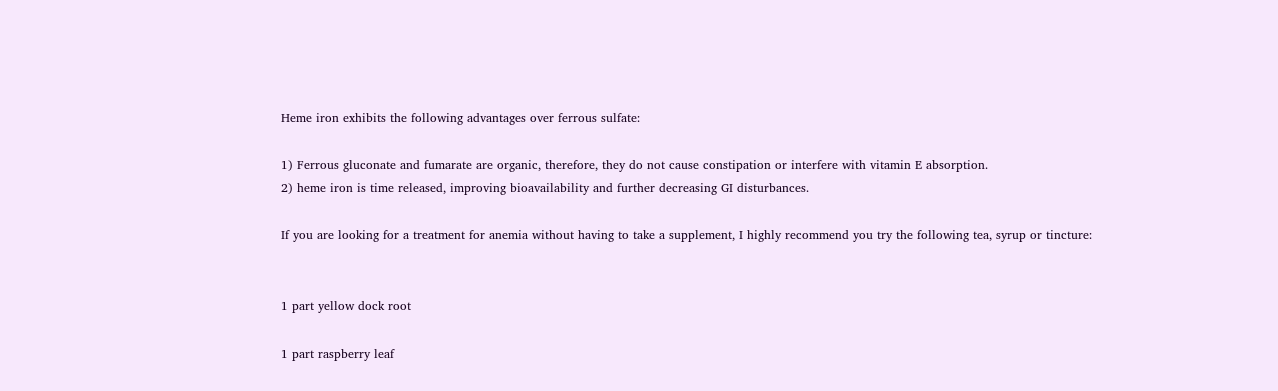Heme iron exhibits the following advantages over ferrous sulfate:

1) Ferrous gluconate and fumarate are organic, therefore, they do not cause constipation or interfere with vitamin E absorption.
2) heme iron is time released, improving bioavailability and further decreasing GI disturbances.

If you are looking for a treatment for anemia without having to take a supplement, I highly recommend you try the following tea, syrup or tincture:


1 part yellow dock root

1 part raspberry leaf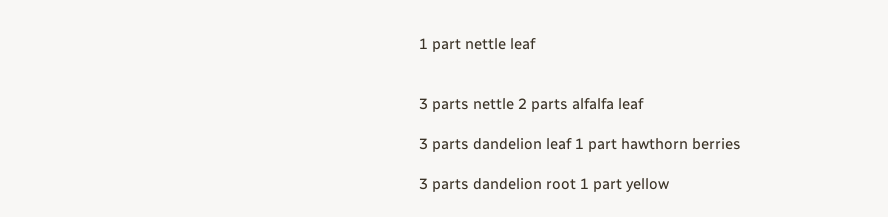1 part nettle leaf


3 parts nettle 2 parts alfalfa leaf

3 parts dandelion leaf 1 part hawthorn berries

3 parts dandelion root 1 part yellow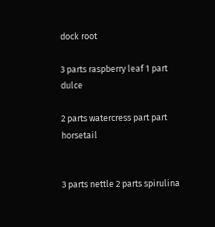dock root

3 parts raspberry leaf 1 part dulce

2 parts watercress part part horsetail


3 parts nettle 2 parts spirulina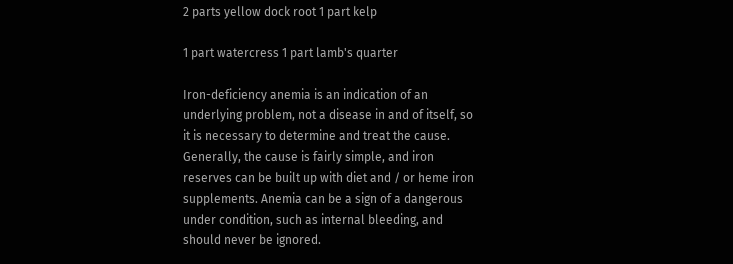2 parts yellow dock root 1 part kelp

1 part watercress 1 part lamb's quarter

Iron-deficiency anemia is an indication of an underlying problem, not a disease in and of itself, so it is necessary to determine and treat the cause. Generally, the cause is fairly simple, and iron reserves can be built up with diet and / or heme iron supplements. Anemia can be a sign of a dangerous under condition, such as internal bleeding, and should never be ignored.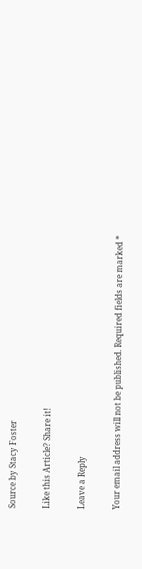Source by Stacy Foster

Like this Article? Share it!

Leave a Reply

Your email address will not be published. Required fields are marked *